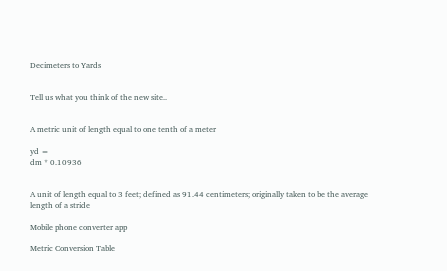Decimeters to Yards


Tell us what you think of the new site..


A metric unit of length equal to one tenth of a meter

yd =
dm * 0.10936


A unit of length equal to 3 feet; defined as 91.44 centimeters; originally taken to be the average length of a stride

Mobile phone converter app

Metric Conversion Table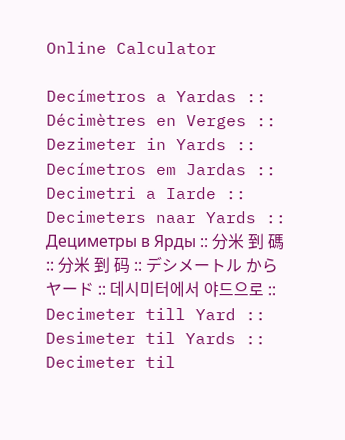Online Calculator

Decímetros a Yardas :: Décimètres en Verges :: Dezimeter in Yards :: Decímetros em Jardas :: Decimetri a Iarde :: Decimeters naar Yards :: Дециметры в Ярды :: 分米 到 碼 :: 分米 到 码 :: デシメートル から ヤード :: 데시미터에서 야드으로 :: Decimeter till Yard :: Desimeter til Yards :: Decimeter til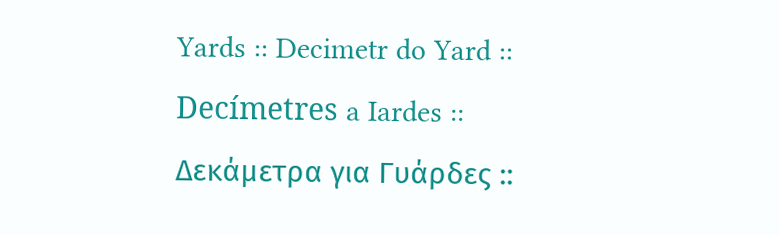Yards :: Decimetr do Yard :: Decímetres a Iardes :: Δεκάμετρα για Γυάρδες ::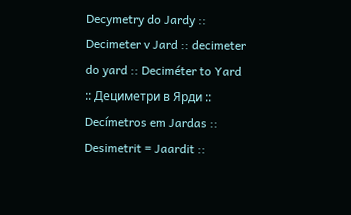Decymetry do Jardy :: Decimeter v Jard :: decimeter do yard :: Deciméter to Yard :: Дециметри в Ярди :: Decímetros em Jardas :: Desimetrit = Jaardit ::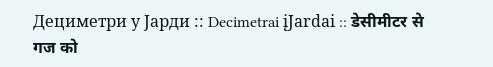Дециметри у Јарди :: Decimetrai įJardai :: डेसीमीटर से गज को